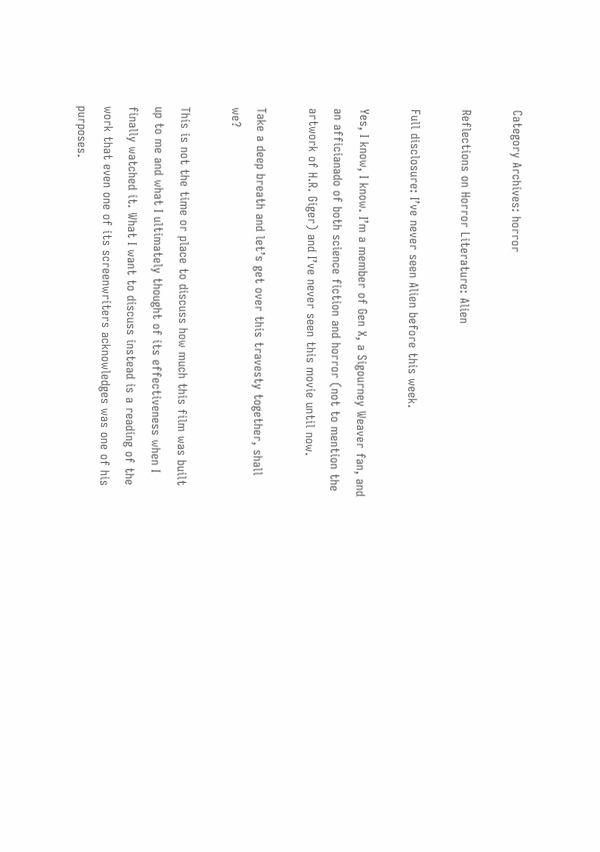Category Archives: horror

Reflections on Horror Literature: Alien

Full disclosure: I’ve never seen Alien before this week.

Yes, I know, I know. I’m a member of Gen X, a Sigourney Weaver fan, and an afficianado of both science fiction and horror (not to mention the artwork of H.R. Giger) and I’ve never seen this movie until now.

Take a deep breath and let’s get over this travesty together, shall we?

This is not the time or place to discuss how much this film was built up to me and what I ultimately thought of its effectiveness when I finally watched it. What I want to discuss instead is a reading of the work that even one of its screenwriters acknowledges was one of his purposes.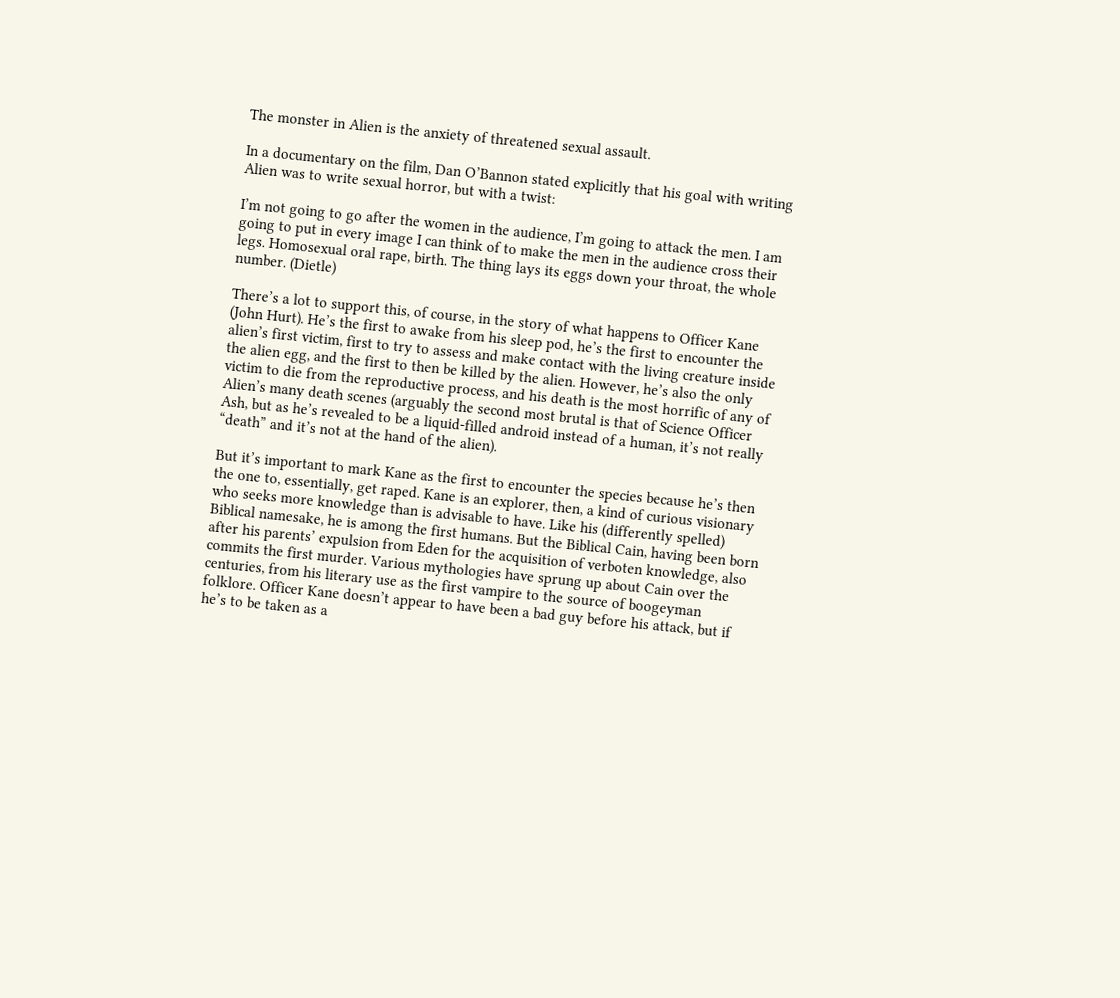The monster in Alien is the anxiety of threatened sexual assault.

In a documentary on the film, Dan O’Bannon stated explicitly that his goal with writing Alien was to write sexual horror, but with a twist:

I’m not going to go after the women in the audience, I’m going to attack the men. I am going to put in every image I can think of to make the men in the audience cross their legs. Homosexual oral rape, birth. The thing lays its eggs down your throat, the whole number. (Dietle)

There’s a lot to support this, of course, in the story of what happens to Officer Kane (John Hurt). He’s the first to awake from his sleep pod, he’s the first to encounter the alien’s first victim, first to try to assess and make contact with the living creature inside the alien egg, and the first to then be killed by the alien. However, he’s also the only victim to die from the reproductive process, and his death is the most horrific of any of Alien’s many death scenes (arguably the second most brutal is that of Science Officer Ash, but as he’s revealed to be a liquid-filled android instead of a human, it’s not really “death” and it’s not at the hand of the alien).

But it’s important to mark Kane as the first to encounter the species because he’s then the one to, essentially, get raped. Kane is an explorer, then, a kind of curious visionary who seeks more knowledge than is advisable to have. Like his (differently spelled) Biblical namesake, he is among the first humans. But the Biblical Cain, having been born after his parents’ expulsion from Eden for the acquisition of verboten knowledge, also commits the first murder. Various mythologies have sprung up about Cain over the centuries, from his literary use as the first vampire to the source of boogeyman folklore. Officer Kane doesn’t appear to have been a bad guy before his attack, but if he’s to be taken as a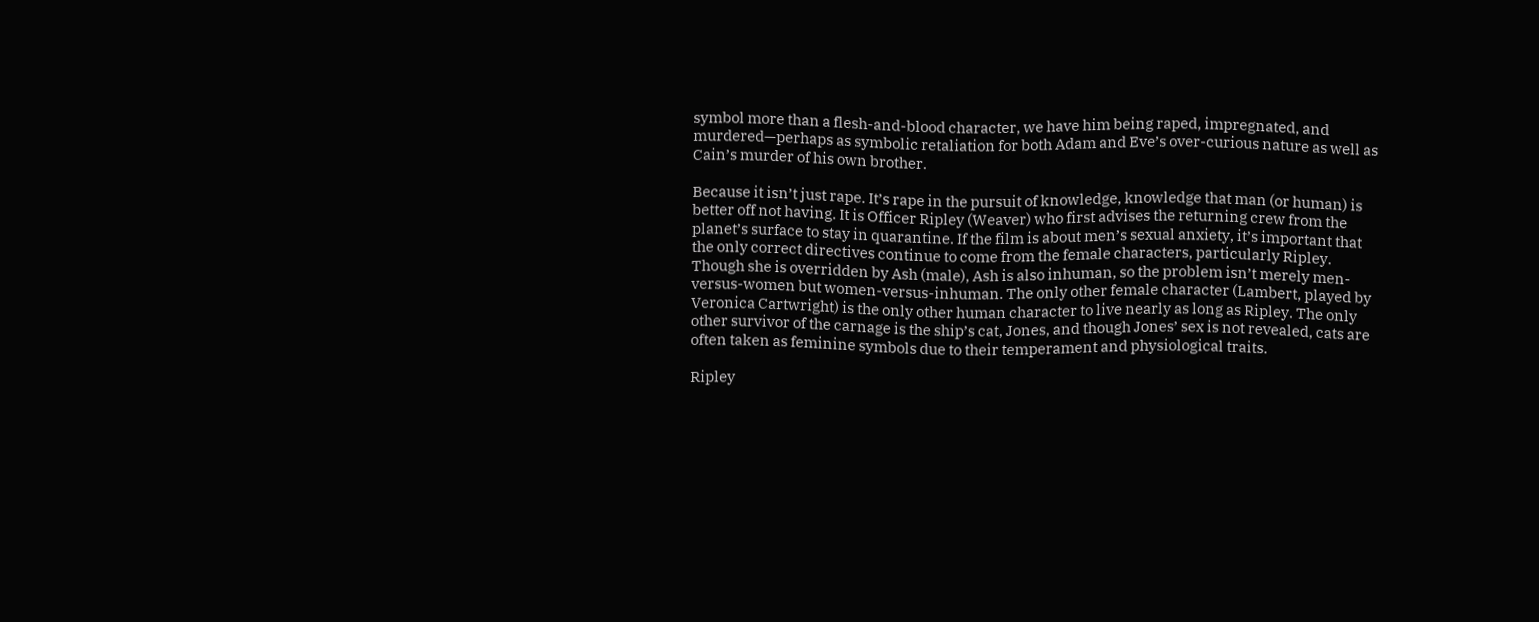symbol more than a flesh-and-blood character, we have him being raped, impregnated, and murdered—perhaps as symbolic retaliation for both Adam and Eve’s over-curious nature as well as Cain’s murder of his own brother.

Because it isn’t just rape. It’s rape in the pursuit of knowledge, knowledge that man (or human) is better off not having. It is Officer Ripley (Weaver) who first advises the returning crew from the planet’s surface to stay in quarantine. If the film is about men’s sexual anxiety, it’s important that the only correct directives continue to come from the female characters, particularly Ripley. Though she is overridden by Ash (male), Ash is also inhuman, so the problem isn’t merely men-versus-women but women-versus-inhuman. The only other female character (Lambert, played by Veronica Cartwright) is the only other human character to live nearly as long as Ripley. The only other survivor of the carnage is the ship’s cat, Jones, and though Jones’ sex is not revealed, cats are often taken as feminine symbols due to their temperament and physiological traits.

Ripley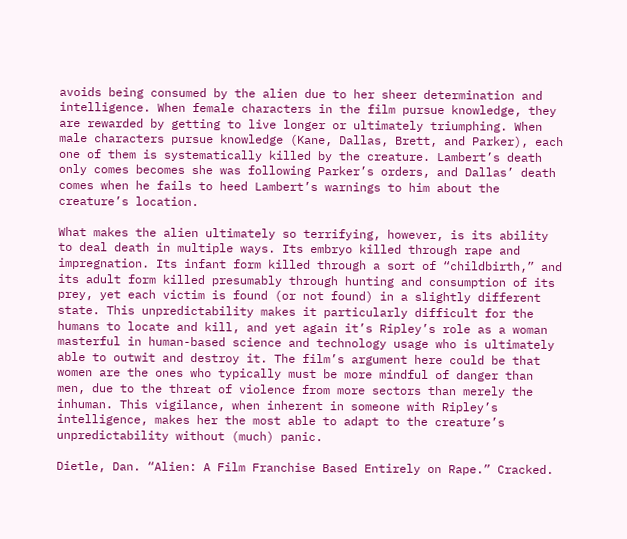avoids being consumed by the alien due to her sheer determination and intelligence. When female characters in the film pursue knowledge, they are rewarded by getting to live longer or ultimately triumphing. When male characters pursue knowledge (Kane, Dallas, Brett, and Parker), each one of them is systematically killed by the creature. Lambert’s death only comes becomes she was following Parker’s orders, and Dallas’ death comes when he fails to heed Lambert’s warnings to him about the creature’s location.

What makes the alien ultimately so terrifying, however, is its ability to deal death in multiple ways. Its embryo killed through rape and impregnation. Its infant form killed through a sort of “childbirth,” and its adult form killed presumably through hunting and consumption of its prey, yet each victim is found (or not found) in a slightly different state. This unpredictability makes it particularly difficult for the humans to locate and kill, and yet again it’s Ripley’s role as a woman masterful in human-based science and technology usage who is ultimately able to outwit and destroy it. The film’s argument here could be that women are the ones who typically must be more mindful of danger than men, due to the threat of violence from more sectors than merely the inhuman. This vigilance, when inherent in someone with Ripley’s intelligence, makes her the most able to adapt to the creature’s unpredictability without (much) panic.

Dietle, Dan. “Alien: A Film Franchise Based Entirely on Rape.” Cracked.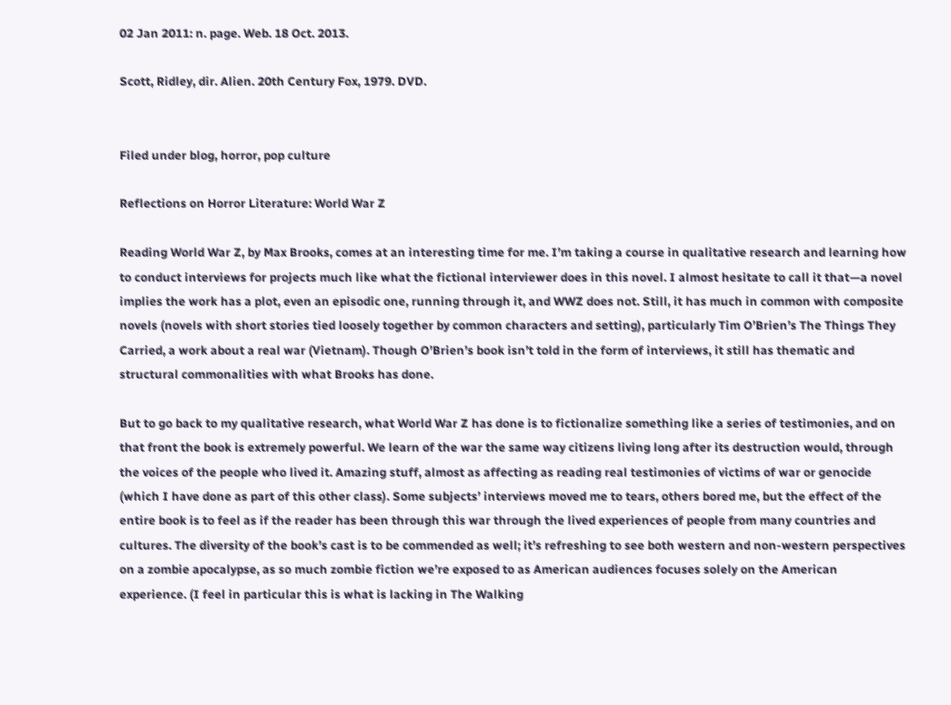02 Jan 2011: n. page. Web. 18 Oct. 2013.

Scott, Ridley, dir. Alien. 20th Century Fox, 1979. DVD.


Filed under blog, horror, pop culture

Reflections on Horror Literature: World War Z

Reading World War Z, by Max Brooks, comes at an interesting time for me. I’m taking a course in qualitative research and learning how to conduct interviews for projects much like what the fictional interviewer does in this novel. I almost hesitate to call it that—a novel implies the work has a plot, even an episodic one, running through it, and WWZ does not. Still, it has much in common with composite novels (novels with short stories tied loosely together by common characters and setting), particularly Tim O’Brien’s The Things They Carried, a work about a real war (Vietnam). Though O’Brien’s book isn’t told in the form of interviews, it still has thematic and structural commonalities with what Brooks has done.

But to go back to my qualitative research, what World War Z has done is to fictionalize something like a series of testimonies, and on that front the book is extremely powerful. We learn of the war the same way citizens living long after its destruction would, through the voices of the people who lived it. Amazing stuff, almost as affecting as reading real testimonies of victims of war or genocide (which I have done as part of this other class). Some subjects’ interviews moved me to tears, others bored me, but the effect of the entire book is to feel as if the reader has been through this war through the lived experiences of people from many countries and cultures. The diversity of the book’s cast is to be commended as well; it’s refreshing to see both western and non-western perspectives on a zombie apocalypse, as so much zombie fiction we’re exposed to as American audiences focuses solely on the American experience. (I feel in particular this is what is lacking in The Walking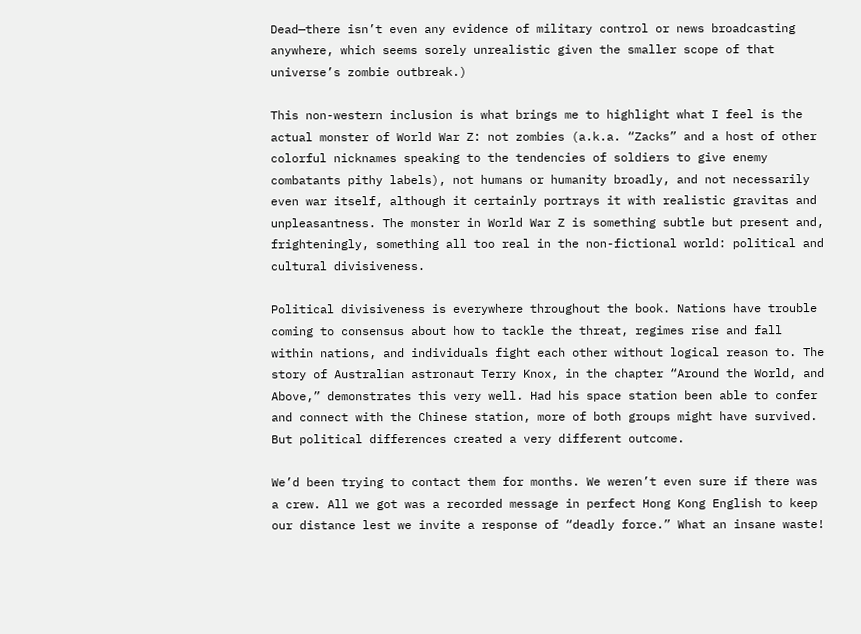Dead—there isn’t even any evidence of military control or news broadcasting anywhere, which seems sorely unrealistic given the smaller scope of that universe’s zombie outbreak.)

This non-western inclusion is what brings me to highlight what I feel is the actual monster of World War Z: not zombies (a.k.a. “Zacks” and a host of other colorful nicknames speaking to the tendencies of soldiers to give enemy combatants pithy labels), not humans or humanity broadly, and not necessarily even war itself, although it certainly portrays it with realistic gravitas and unpleasantness. The monster in World War Z is something subtle but present and, frighteningly, something all too real in the non-fictional world: political and cultural divisiveness.

Political divisiveness is everywhere throughout the book. Nations have trouble coming to consensus about how to tackle the threat, regimes rise and fall within nations, and individuals fight each other without logical reason to. The story of Australian astronaut Terry Knox, in the chapter “Around the World, and Above,” demonstrates this very well. Had his space station been able to confer and connect with the Chinese station, more of both groups might have survived. But political differences created a very different outcome.

We’d been trying to contact them for months. We weren’t even sure if there was a crew. All we got was a recorded message in perfect Hong Kong English to keep our distance lest we invite a response of “deadly force.” What an insane waste!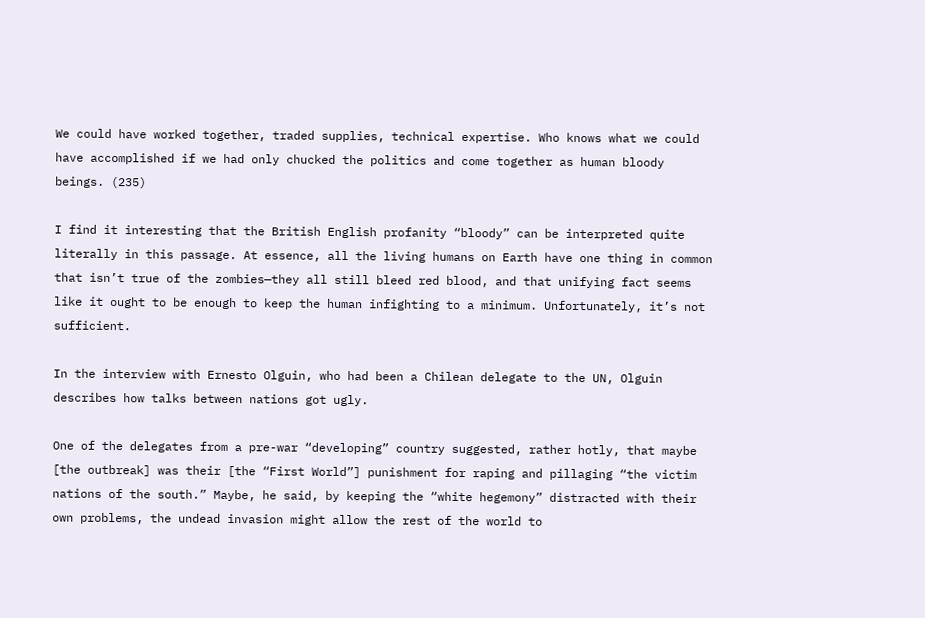We could have worked together, traded supplies, technical expertise. Who knows what we could have accomplished if we had only chucked the politics and come together as human bloody beings. (235)

I find it interesting that the British English profanity “bloody” can be interpreted quite literally in this passage. At essence, all the living humans on Earth have one thing in common that isn’t true of the zombies—they all still bleed red blood, and that unifying fact seems like it ought to be enough to keep the human infighting to a minimum. Unfortunately, it’s not sufficient.

In the interview with Ernesto Olguin, who had been a Chilean delegate to the UN, Olguin describes how talks between nations got ugly.

One of the delegates from a pre-war “developing” country suggested, rather hotly, that maybe [the outbreak] was their [the “First World”] punishment for raping and pillaging “the victim nations of the south.” Maybe, he said, by keeping the “white hegemony” distracted with their own problems, the undead invasion might allow the rest of the world to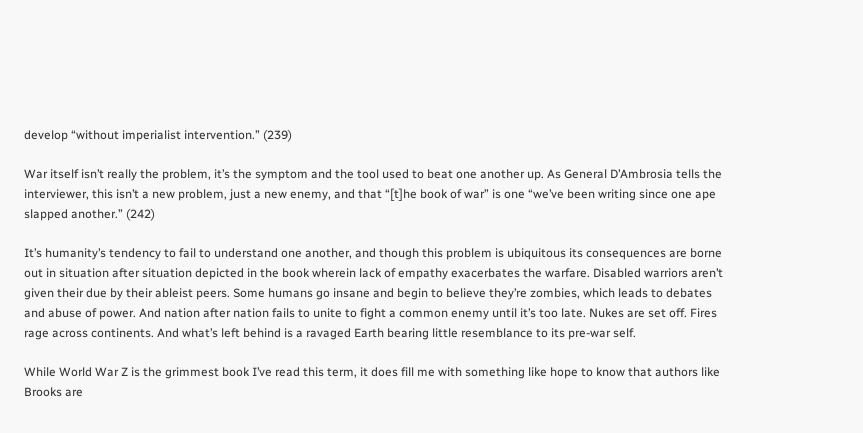develop “without imperialist intervention.” (239)

War itself isn’t really the problem, it’s the symptom and the tool used to beat one another up. As General D’Ambrosia tells the interviewer, this isn’t a new problem, just a new enemy, and that “[t]he book of war” is one “we’ve been writing since one ape slapped another.” (242)

It’s humanity’s tendency to fail to understand one another, and though this problem is ubiquitous its consequences are borne out in situation after situation depicted in the book wherein lack of empathy exacerbates the warfare. Disabled warriors aren’t given their due by their ableist peers. Some humans go insane and begin to believe they’re zombies, which leads to debates and abuse of power. And nation after nation fails to unite to fight a common enemy until it’s too late. Nukes are set off. Fires rage across continents. And what’s left behind is a ravaged Earth bearing little resemblance to its pre-war self.

While World War Z is the grimmest book I’ve read this term, it does fill me with something like hope to know that authors like Brooks are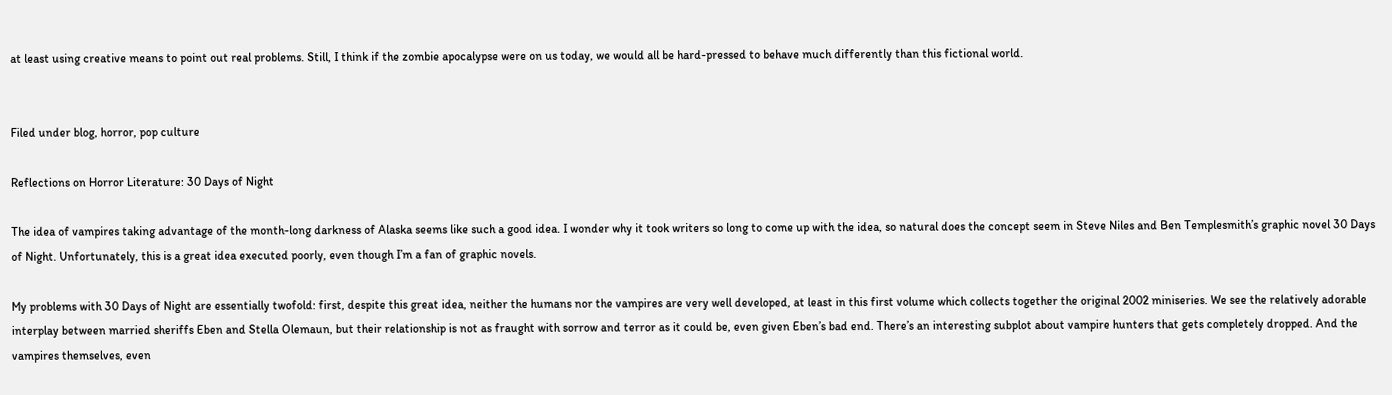at least using creative means to point out real problems. Still, I think if the zombie apocalypse were on us today, we would all be hard-pressed to behave much differently than this fictional world.


Filed under blog, horror, pop culture

Reflections on Horror Literature: 30 Days of Night

The idea of vampires taking advantage of the month-long darkness of Alaska seems like such a good idea. I wonder why it took writers so long to come up with the idea, so natural does the concept seem in Steve Niles and Ben Templesmith’s graphic novel 30 Days of Night. Unfortunately, this is a great idea executed poorly, even though I’m a fan of graphic novels.

My problems with 30 Days of Night are essentially twofold: first, despite this great idea, neither the humans nor the vampires are very well developed, at least in this first volume which collects together the original 2002 miniseries. We see the relatively adorable interplay between married sheriffs Eben and Stella Olemaun, but their relationship is not as fraught with sorrow and terror as it could be, even given Eben’s bad end. There’s an interesting subplot about vampire hunters that gets completely dropped. And the vampires themselves, even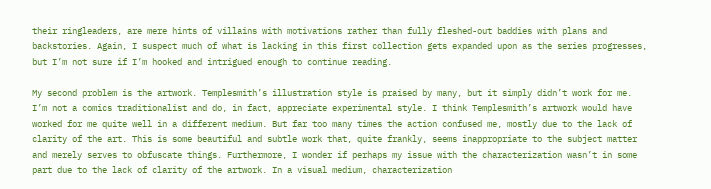their ringleaders, are mere hints of villains with motivations rather than fully fleshed-out baddies with plans and backstories. Again, I suspect much of what is lacking in this first collection gets expanded upon as the series progresses, but I’m not sure if I’m hooked and intrigued enough to continue reading.

My second problem is the artwork. Templesmith’s illustration style is praised by many, but it simply didn’t work for me. I’m not a comics traditionalist and do, in fact, appreciate experimental style. I think Templesmith’s artwork would have worked for me quite well in a different medium. But far too many times the action confused me, mostly due to the lack of clarity of the art. This is some beautiful and subtle work that, quite frankly, seems inappropriate to the subject matter and merely serves to obfuscate things. Furthermore, I wonder if perhaps my issue with the characterization wasn’t in some part due to the lack of clarity of the artwork. In a visual medium, characterization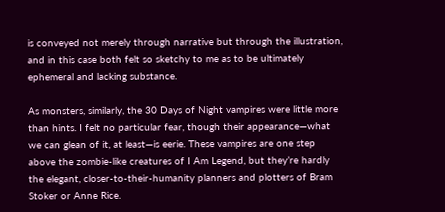is conveyed not merely through narrative but through the illustration, and in this case both felt so sketchy to me as to be ultimately ephemeral and lacking substance.

As monsters, similarly, the 30 Days of Night vampires were little more than hints. I felt no particular fear, though their appearance—what we can glean of it, at least—is eerie. These vampires are one step above the zombie-like creatures of I Am Legend, but they’re hardly the elegant, closer-to-their-humanity planners and plotters of Bram Stoker or Anne Rice.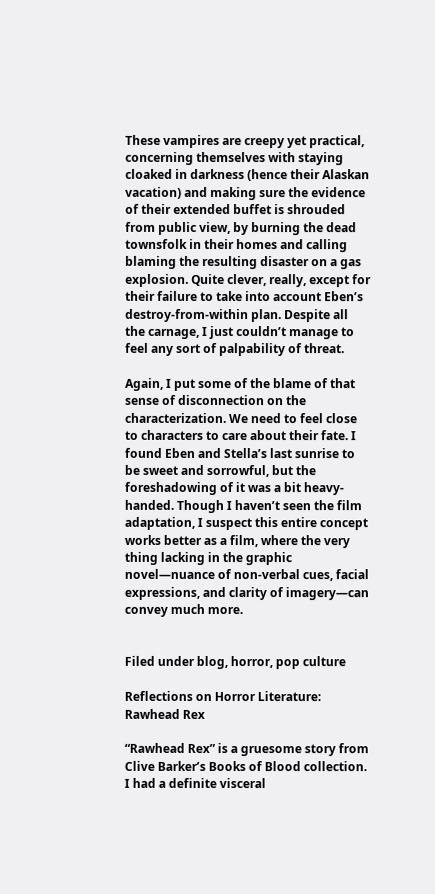These vampires are creepy yet practical, concerning themselves with staying cloaked in darkness (hence their Alaskan vacation) and making sure the evidence of their extended buffet is shrouded from public view, by burning the dead townsfolk in their homes and calling blaming the resulting disaster on a gas explosion. Quite clever, really, except for their failure to take into account Eben’s destroy-from-within plan. Despite all the carnage, I just couldn’t manage to feel any sort of palpability of threat.

Again, I put some of the blame of that sense of disconnection on the characterization. We need to feel close to characters to care about their fate. I found Eben and Stella’s last sunrise to be sweet and sorrowful, but the foreshadowing of it was a bit heavy-handed. Though I haven’t seen the film adaptation, I suspect this entire concept works better as a film, where the very thing lacking in the graphic novel—nuance of non-verbal cues, facial expressions, and clarity of imagery—can convey much more.


Filed under blog, horror, pop culture

Reflections on Horror Literature: Rawhead Rex

“Rawhead Rex” is a gruesome story from Clive Barker’s Books of Blood collection. I had a definite visceral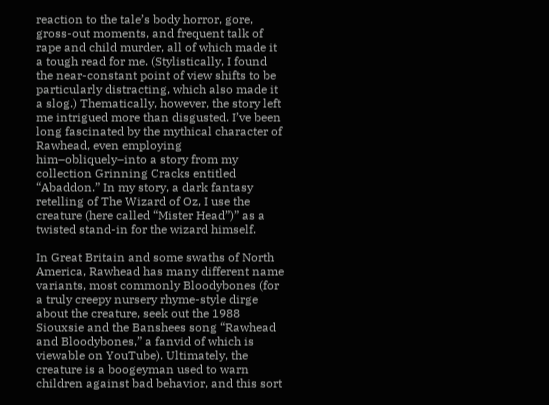reaction to the tale’s body horror, gore, gross-out moments, and frequent talk of rape and child murder, all of which made it a tough read for me. (Stylistically, I found the near-constant point of view shifts to be particularly distracting, which also made it a slog.) Thematically, however, the story left me intrigued more than disgusted. I’ve been long fascinated by the mythical character of Rawhead, even employing him–obliquely–into a story from my collection Grinning Cracks entitled “Abaddon.” In my story, a dark fantasy retelling of The Wizard of Oz, I use the creature (here called “Mister Head”)” as a twisted stand-in for the wizard himself.

In Great Britain and some swaths of North America, Rawhead has many different name variants, most commonly Bloodybones (for a truly creepy nursery rhyme-style dirge about the creature, seek out the 1988 Siouxsie and the Banshees song “Rawhead and Bloodybones,” a fanvid of which is viewable on YouTube). Ultimately, the creature is a boogeyman used to warn children against bad behavior, and this sort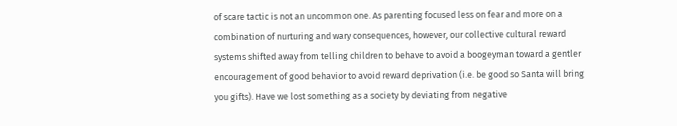of scare tactic is not an uncommon one. As parenting focused less on fear and more on a combination of nurturing and wary consequences, however, our collective cultural reward systems shifted away from telling children to behave to avoid a boogeyman toward a gentler encouragement of good behavior to avoid reward deprivation (i.e. be good so Santa will bring you gifts). Have we lost something as a society by deviating from negative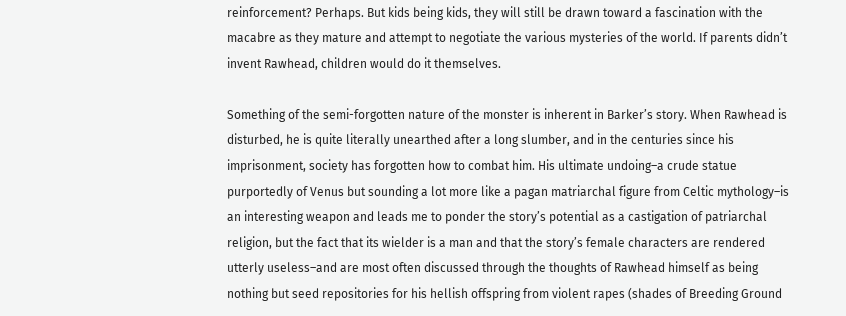reinforcement? Perhaps. But kids being kids, they will still be drawn toward a fascination with the macabre as they mature and attempt to negotiate the various mysteries of the world. If parents didn’t invent Rawhead, children would do it themselves.

Something of the semi-forgotten nature of the monster is inherent in Barker’s story. When Rawhead is disturbed, he is quite literally unearthed after a long slumber, and in the centuries since his imprisonment, society has forgotten how to combat him. His ultimate undoing–a crude statue purportedly of Venus but sounding a lot more like a pagan matriarchal figure from Celtic mythology–is an interesting weapon and leads me to ponder the story’s potential as a castigation of patriarchal religion, but the fact that its wielder is a man and that the story’s female characters are rendered utterly useless–and are most often discussed through the thoughts of Rawhead himself as being nothing but seed repositories for his hellish offspring from violent rapes (shades of Breeding Ground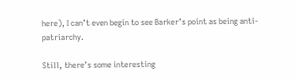here), I can’t even begin to see Barker’s point as being anti-patriarchy.

Still, there’s some interesting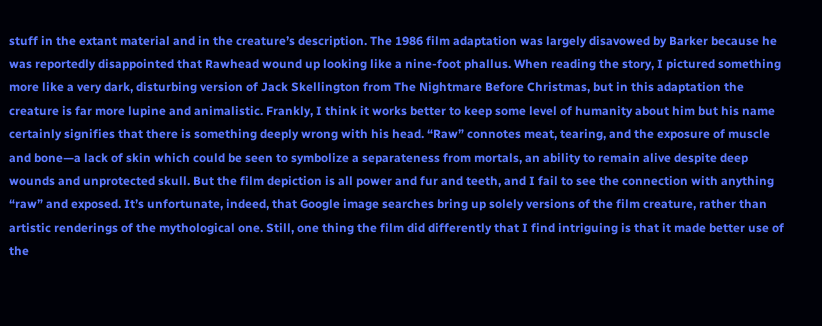stuff in the extant material and in the creature’s description. The 1986 film adaptation was largely disavowed by Barker because he was reportedly disappointed that Rawhead wound up looking like a nine-foot phallus. When reading the story, I pictured something more like a very dark, disturbing version of Jack Skellington from The Nightmare Before Christmas, but in this adaptation the creature is far more lupine and animalistic. Frankly, I think it works better to keep some level of humanity about him but his name certainly signifies that there is something deeply wrong with his head. “Raw” connotes meat, tearing, and the exposure of muscle and bone—a lack of skin which could be seen to symbolize a separateness from mortals, an ability to remain alive despite deep wounds and unprotected skull. But the film depiction is all power and fur and teeth, and I fail to see the connection with anything “raw” and exposed. It’s unfortunate, indeed, that Google image searches bring up solely versions of the film creature, rather than artistic renderings of the mythological one. Still, one thing the film did differently that I find intriguing is that it made better use of the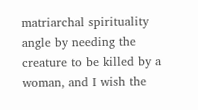matriarchal spirituality angle by needing the creature to be killed by a woman, and I wish the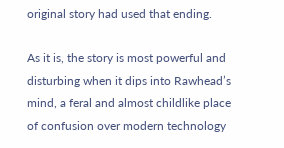original story had used that ending.

As it is, the story is most powerful and disturbing when it dips into Rawhead’s mind, a feral and almost childlike place of confusion over modern technology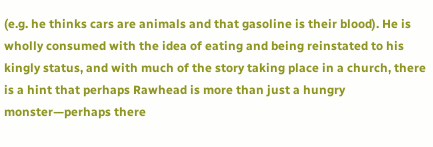(e.g. he thinks cars are animals and that gasoline is their blood). He is wholly consumed with the idea of eating and being reinstated to his kingly status, and with much of the story taking place in a church, there is a hint that perhaps Rawhead is more than just a hungry monster—perhaps there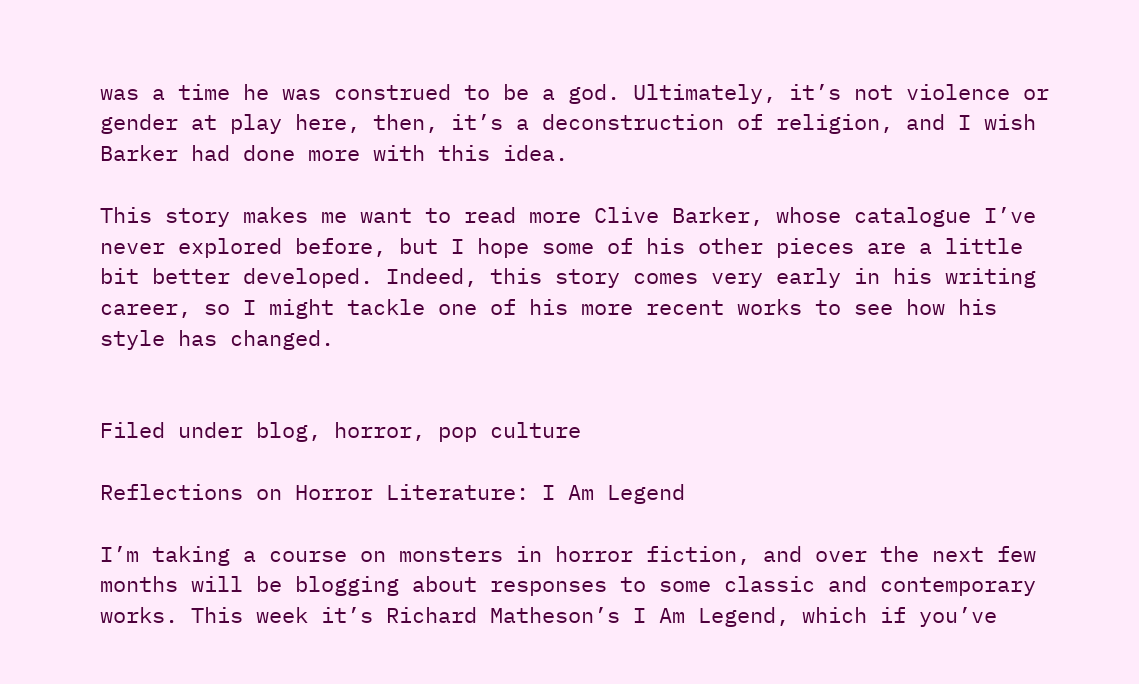was a time he was construed to be a god. Ultimately, it’s not violence or gender at play here, then, it’s a deconstruction of religion, and I wish Barker had done more with this idea.

This story makes me want to read more Clive Barker, whose catalogue I’ve never explored before, but I hope some of his other pieces are a little bit better developed. Indeed, this story comes very early in his writing career, so I might tackle one of his more recent works to see how his style has changed.


Filed under blog, horror, pop culture

Reflections on Horror Literature: I Am Legend

I’m taking a course on monsters in horror fiction, and over the next few months will be blogging about responses to some classic and contemporary works. This week it’s Richard Matheson’s I Am Legend, which if you’ve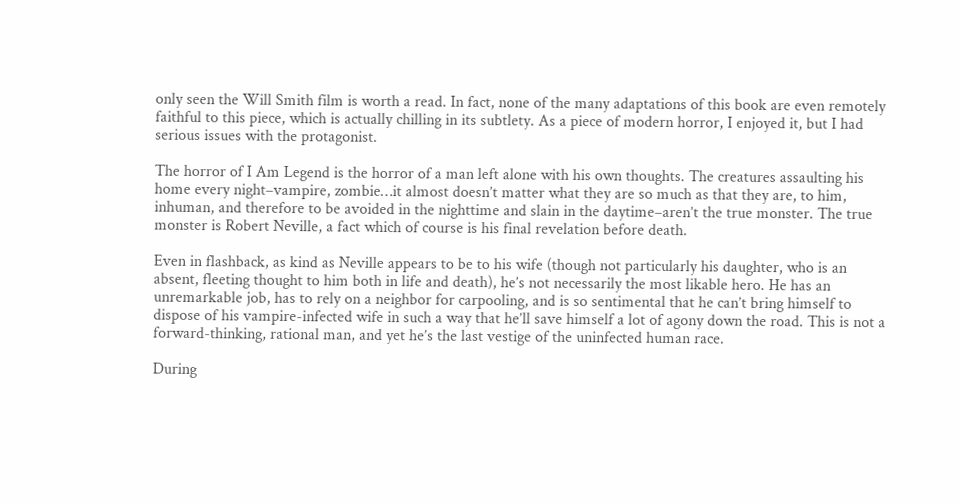only seen the Will Smith film is worth a read. In fact, none of the many adaptations of this book are even remotely faithful to this piece, which is actually chilling in its subtlety. As a piece of modern horror, I enjoyed it, but I had serious issues with the protagonist.

The horror of I Am Legend is the horror of a man left alone with his own thoughts. The creatures assaulting his home every night–vampire, zombie…it almost doesn’t matter what they are so much as that they are, to him, inhuman, and therefore to be avoided in the nighttime and slain in the daytime–aren’t the true monster. The true monster is Robert Neville, a fact which of course is his final revelation before death.

Even in flashback, as kind as Neville appears to be to his wife (though not particularly his daughter, who is an absent, fleeting thought to him both in life and death), he’s not necessarily the most likable hero. He has an unremarkable job, has to rely on a neighbor for carpooling, and is so sentimental that he can’t bring himself to dispose of his vampire-infected wife in such a way that he’ll save himself a lot of agony down the road. This is not a forward-thinking, rational man, and yet he’s the last vestige of the uninfected human race.

During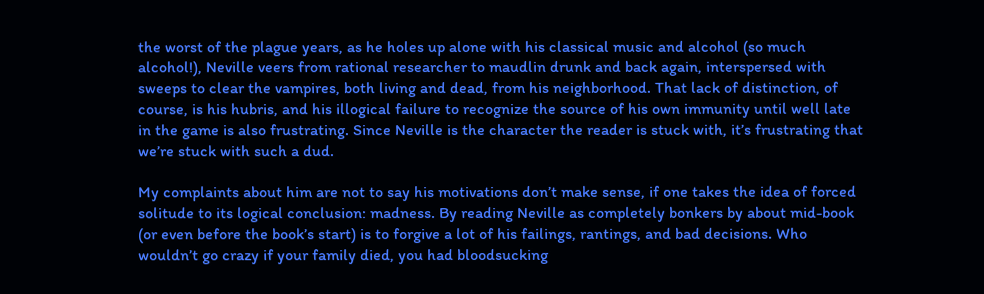the worst of the plague years, as he holes up alone with his classical music and alcohol (so much alcohol!), Neville veers from rational researcher to maudlin drunk and back again, interspersed with sweeps to clear the vampires, both living and dead, from his neighborhood. That lack of distinction, of course, is his hubris, and his illogical failure to recognize the source of his own immunity until well late in the game is also frustrating. Since Neville is the character the reader is stuck with, it’s frustrating that we’re stuck with such a dud.

My complaints about him are not to say his motivations don’t make sense, if one takes the idea of forced solitude to its logical conclusion: madness. By reading Neville as completely bonkers by about mid-book (or even before the book’s start) is to forgive a lot of his failings, rantings, and bad decisions. Who wouldn’t go crazy if your family died, you had bloodsucking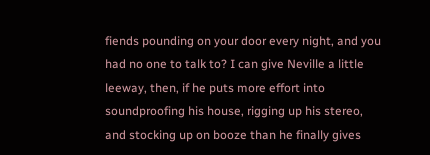fiends pounding on your door every night, and you had no one to talk to? I can give Neville a little leeway, then, if he puts more effort into soundproofing his house, rigging up his stereo, and stocking up on booze than he finally gives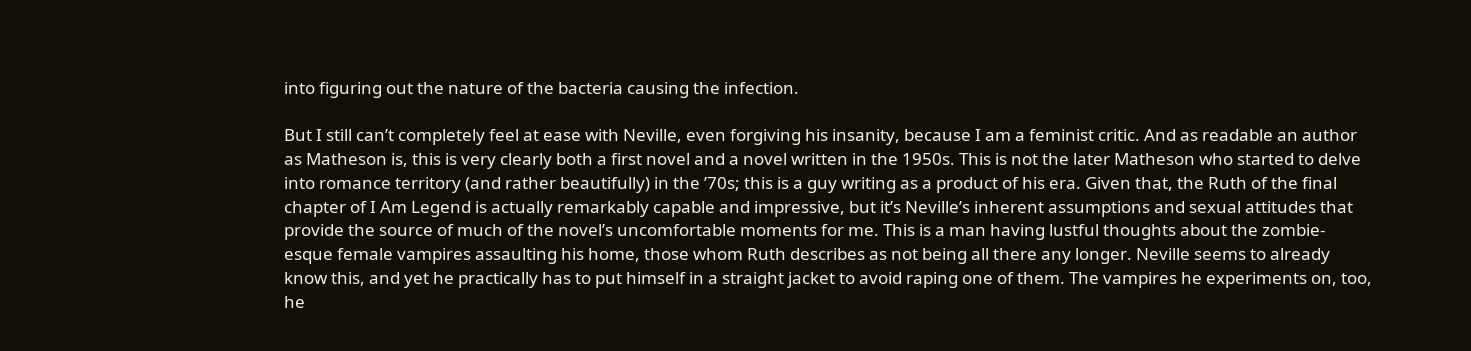into figuring out the nature of the bacteria causing the infection.

But I still can’t completely feel at ease with Neville, even forgiving his insanity, because I am a feminist critic. And as readable an author as Matheson is, this is very clearly both a first novel and a novel written in the 1950s. This is not the later Matheson who started to delve into romance territory (and rather beautifully) in the ’70s; this is a guy writing as a product of his era. Given that, the Ruth of the final chapter of I Am Legend is actually remarkably capable and impressive, but it’s Neville’s inherent assumptions and sexual attitudes that provide the source of much of the novel’s uncomfortable moments for me. This is a man having lustful thoughts about the zombie-esque female vampires assaulting his home, those whom Ruth describes as not being all there any longer. Neville seems to already know this, and yet he practically has to put himself in a straight jacket to avoid raping one of them. The vampires he experiments on, too, he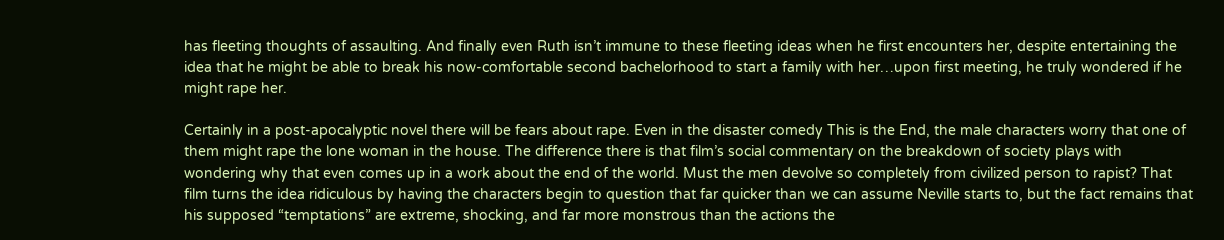has fleeting thoughts of assaulting. And finally even Ruth isn’t immune to these fleeting ideas when he first encounters her, despite entertaining the idea that he might be able to break his now-comfortable second bachelorhood to start a family with her…upon first meeting, he truly wondered if he might rape her.

Certainly in a post-apocalyptic novel there will be fears about rape. Even in the disaster comedy This is the End, the male characters worry that one of them might rape the lone woman in the house. The difference there is that film’s social commentary on the breakdown of society plays with wondering why that even comes up in a work about the end of the world. Must the men devolve so completely from civilized person to rapist? That film turns the idea ridiculous by having the characters begin to question that far quicker than we can assume Neville starts to, but the fact remains that his supposed “temptations” are extreme, shocking, and far more monstrous than the actions the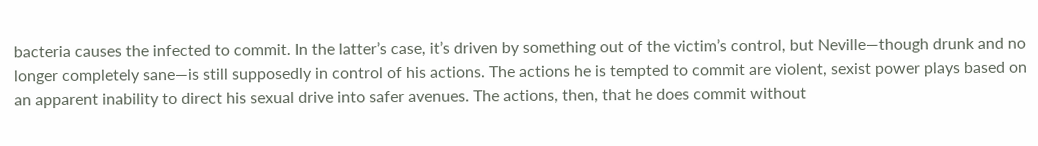bacteria causes the infected to commit. In the latter’s case, it’s driven by something out of the victim’s control, but Neville—though drunk and no longer completely sane—is still supposedly in control of his actions. The actions he is tempted to commit are violent, sexist power plays based on an apparent inability to direct his sexual drive into safer avenues. The actions, then, that he does commit without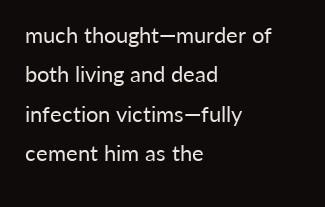much thought—murder of both living and dead infection victims—fully cement him as the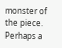monster of the piece. Perhaps a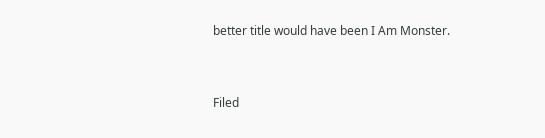better title would have been I Am Monster.


Filed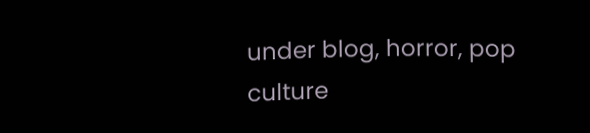under blog, horror, pop culture